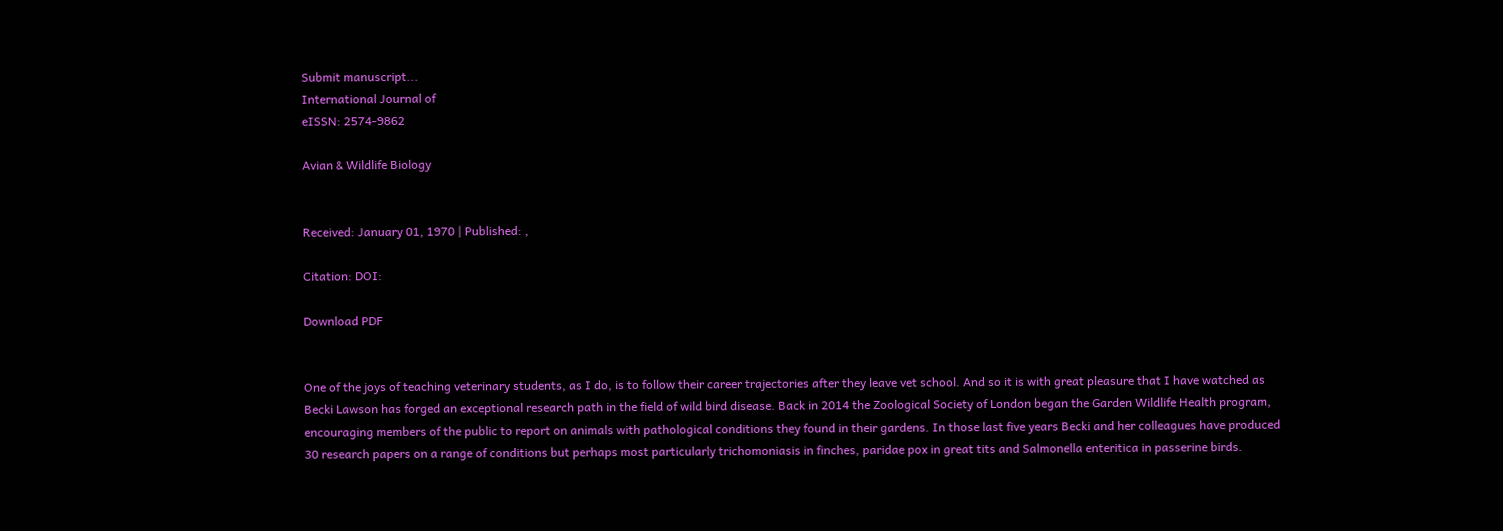Submit manuscript...
International Journal of
eISSN: 2574-9862

Avian & Wildlife Biology


Received: January 01, 1970 | Published: ,

Citation: DOI:

Download PDF


One of the joys of teaching veterinary students, as I do, is to follow their career trajectories after they leave vet school. And so it is with great pleasure that I have watched as Becki Lawson has forged an exceptional research path in the field of wild bird disease. Back in 2014 the Zoological Society of London began the Garden Wildlife Health program, encouraging members of the public to report on animals with pathological conditions they found in their gardens. In those last five years Becki and her colleagues have produced 30 research papers on a range of conditions but perhaps most particularly trichomoniasis in finches, paridae pox in great tits and Salmonella enteritica in passerine birds.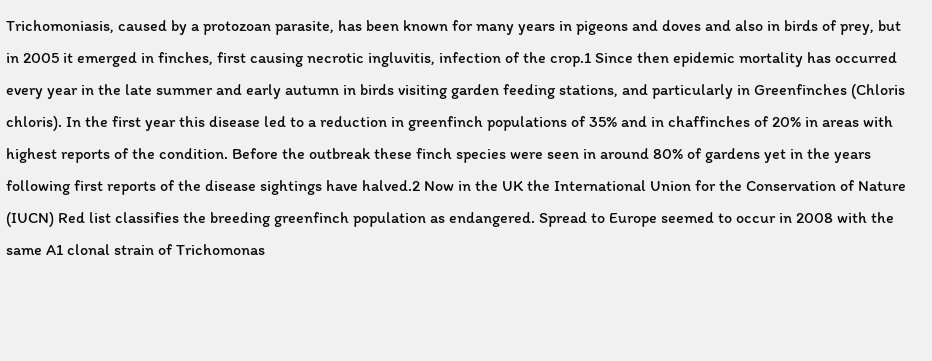Trichomoniasis, caused by a protozoan parasite, has been known for many years in pigeons and doves and also in birds of prey, but in 2005 it emerged in finches, first causing necrotic ingluvitis, infection of the crop.1 Since then epidemic mortality has occurred every year in the late summer and early autumn in birds visiting garden feeding stations, and particularly in Greenfinches (Chloris chloris). In the first year this disease led to a reduction in greenfinch populations of 35% and in chaffinches of 20% in areas with highest reports of the condition. Before the outbreak these finch species were seen in around 80% of gardens yet in the years following first reports of the disease sightings have halved.2 Now in the UK the International Union for the Conservation of Nature (IUCN) Red list classifies the breeding greenfinch population as endangered. Spread to Europe seemed to occur in 2008 with the same A1 clonal strain of Trichomonas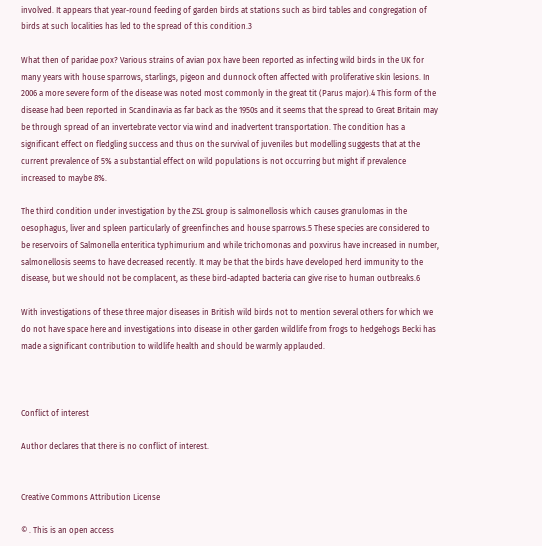involved. It appears that year-round feeding of garden birds at stations such as bird tables and congregation of birds at such localities has led to the spread of this condition.3

What then of paridae pox? Various strains of avian pox have been reported as infecting wild birds in the UK for many years with house sparrows, starlings, pigeon and dunnock often affected with proliferative skin lesions. In 2006 a more severe form of the disease was noted most commonly in the great tit (Parus major).4 This form of the disease had been reported in Scandinavia as far back as the 1950s and it seems that the spread to Great Britain may be through spread of an invertebrate vector via wind and inadvertent transportation. The condition has a significant effect on fledgling success and thus on the survival of juveniles but modelling suggests that at the current prevalence of 5% a substantial effect on wild populations is not occurring but might if prevalence increased to maybe 8%.

The third condition under investigation by the ZSL group is salmonellosis which causes granulomas in the oesophagus, liver and spleen particularly of greenfinches and house sparrows.5 These species are considered to be reservoirs of Salmonella enteritica typhimurium and while trichomonas and poxvirus have increased in number, salmonellosis seems to have decreased recently. It may be that the birds have developed herd immunity to the disease, but we should not be complacent, as these bird-adapted bacteria can give rise to human outbreaks.6

With investigations of these three major diseases in British wild birds not to mention several others for which we do not have space here and investigations into disease in other garden wildlife from frogs to hedgehogs Becki has made a significant contribution to wildlife health and should be warmly applauded.



Conflict of interest

Author declares that there is no conflict of interest.


Creative Commons Attribution License

© . This is an open access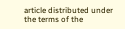article distributed under the terms of the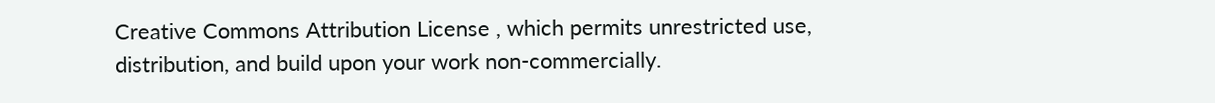Creative Commons Attribution License , which permits unrestricted use, distribution, and build upon your work non-commercially.